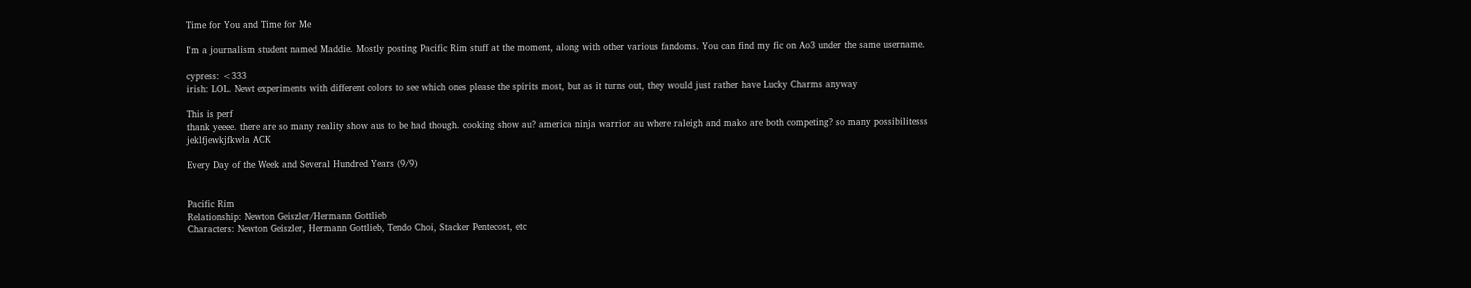Time for You and Time for Me

I'm a journalism student named Maddie. Mostly posting Pacific Rim stuff at the moment, along with other various fandoms. You can find my fic on Ao3 under the same username.

cypress: <333
irish: LOL. Newt experiments with different colors to see which ones please the spirits most, but as it turns out, they would just rather have Lucky Charms anyway

This is perf
thank yeeee. there are so many reality show aus to be had though. cooking show au? america ninja warrior au where raleigh and mako are both competing? so many possibilitesss
jeklfjewkjfkwla ACK

Every Day of the Week and Several Hundred Years (9/9)


Pacific Rim
Relationship: Newton Geiszler/Hermann Gottlieb
Characters: Newton Geiszler, Hermann Gottlieb, Tendo Choi, Stacker Pentecost, etc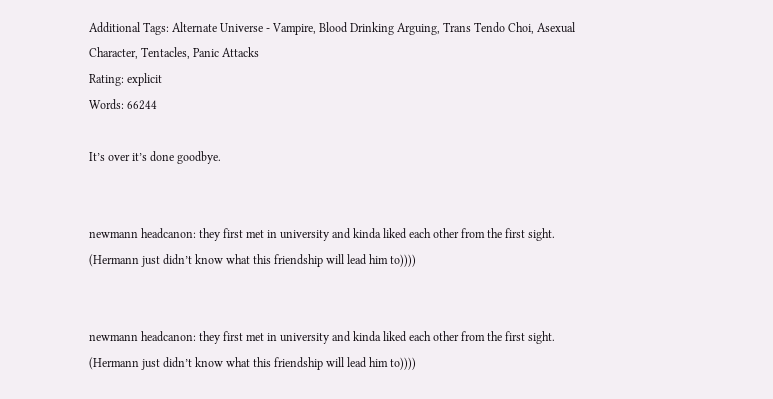Additional Tags: Alternate Universe - Vampire, Blood Drinking Arguing, Trans Tendo Choi, Asexual Character, Tentacles, Panic Attacks
Rating: explicit
Words: 66244

It’s over it’s done goodbye.


newmann headcanon: they first met in university and kinda liked each other from the first sight. (Hermann just didn’t know what this friendship will lead him to))))


newmann headcanon: they first met in university and kinda liked each other from the first sight. (Hermann just didn’t know what this friendship will lead him to))))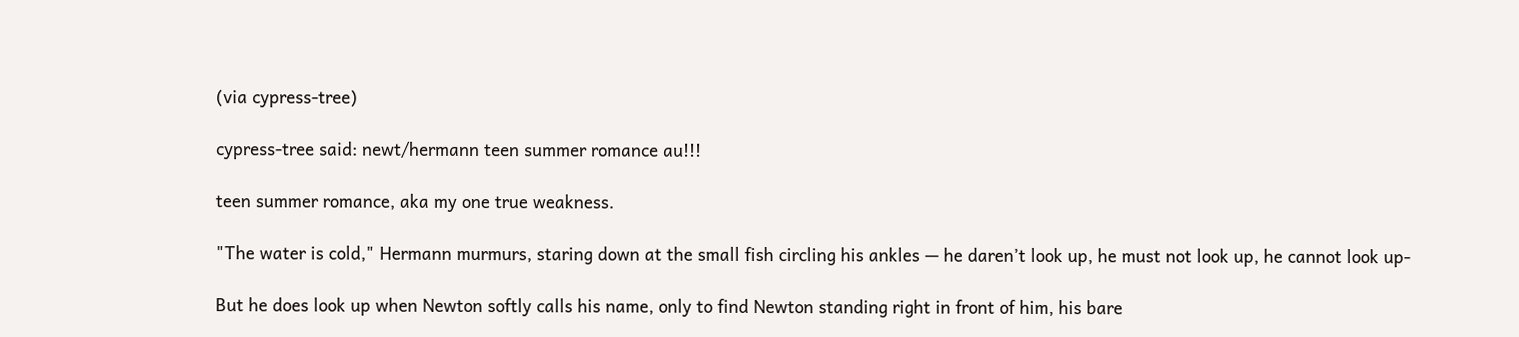(via cypress-tree)

cypress-tree said: newt/hermann teen summer romance au!!!

teen summer romance, aka my one true weakness.

"The water is cold," Hermann murmurs, staring down at the small fish circling his ankles — he daren’t look up, he must not look up, he cannot look up-

But he does look up when Newton softly calls his name, only to find Newton standing right in front of him, his bare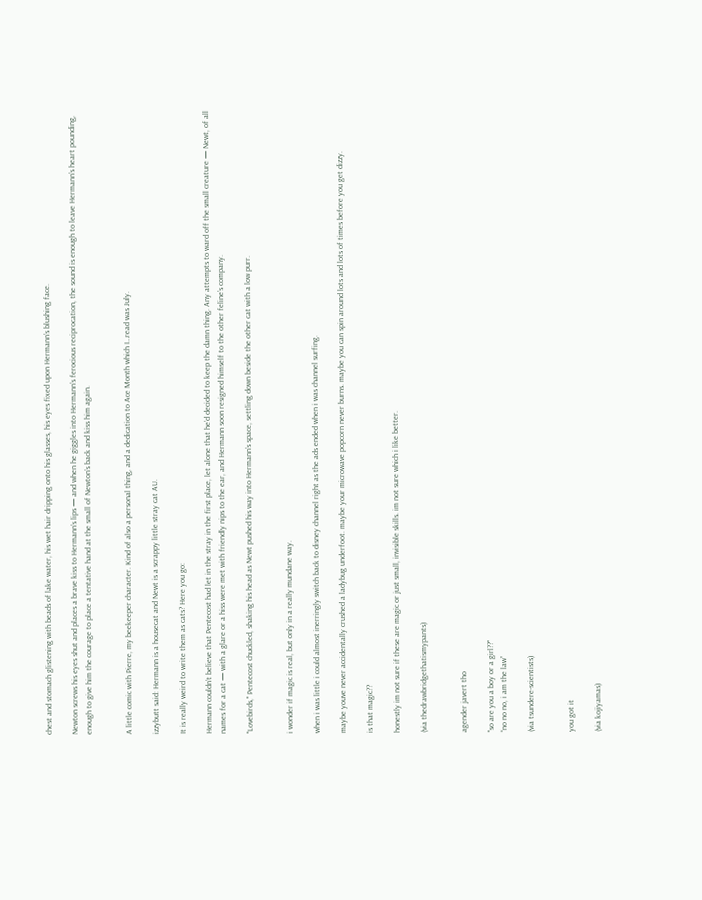chest and stomach glistening with beads of lake water, his wet hair dripping onto his glasses, his eyes fixed upon Hermann’s blushing face.

Newton screws his eyes shut and places a brave kiss to Hermann’s lips — and when he giggles into Hermann’s ferocious reciprocation, the sound is enough to leave Hermann’s heart pounding, enough to give him the courage to place a tentative hand at the small of Newton’s back and kiss him again.


A little comic with Pierre, my beekeeper character. Kind of also a personal thing, and a dedication to Ace Month which I…read was July.

izzybutt said: Hermann is a housecat and Newt is a scrappy little stray cat AU.

It is really weird to write them as cats? Here you go:

Hermann couldn’t believe that Pentecost had let in the stray in the first place, let alone that he’d decided to keep the damn thing. Any attempts to ward off the small creature — Newt, of all names for a cat — with a glare or a hiss were met with friendly nips to the ear, and Hermann soon resigned himself to the other feline’s company.

"Lovebirds," Pentecost chuckled, shaking his head as Newt pushed his way into Hermann’s space, settling down beside the other cat with a low purr.


i wonder if magic is real, but only in a really mundane way.

when i was little i could almost inerringly switch back to disney channel right as the ads ended when i was channel surfing.

maybe youve never accidentally crushed a ladybug underfoot. maybe your microwave popcorn never burns. maybe you can spin around lots and lots of times before you get dizzy.

is that magic??

honestly im not sure if these are magic or just small, invisible skills. im not sure which i like better.

(via thedrawbridgethatismypants)


agender javert tho

"so are you a boy or a girl??"
“no no no, i am the law”

(via tsundere-scientists)


you got it

(via kojiyamas)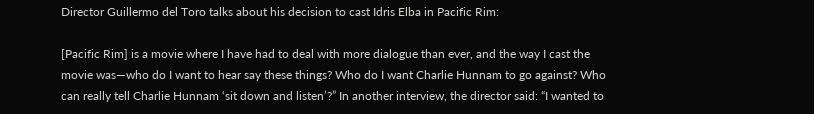Director Guillermo del Toro talks about his decision to cast Idris Elba in Pacific Rim:

[Pacific Rim] is a movie where I have had to deal with more dialogue than ever, and the way I cast the movie was—who do I want to hear say these things? Who do I want Charlie Hunnam to go against? Who can really tell Charlie Hunnam ‘sit down and listen’?” In another interview, the director said: “I wanted to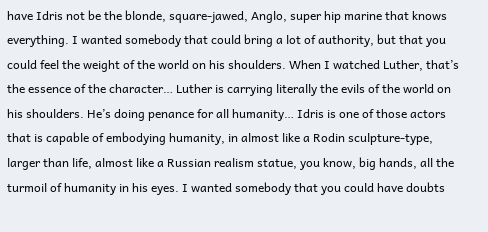have Idris not be the blonde, square-jawed, Anglo, super hip marine that knows everything. I wanted somebody that could bring a lot of authority, but that you could feel the weight of the world on his shoulders. When I watched Luther, that’s the essence of the character… Luther is carrying literally the evils of the world on his shoulders. He’s doing penance for all humanity… Idris is one of those actors that is capable of embodying humanity, in almost like a Rodin sculpture-type, larger than life, almost like a Russian realism statue, you know, big hands, all the turmoil of humanity in his eyes. I wanted somebody that you could have doubts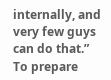internally, and very few guys can do that.” To prepare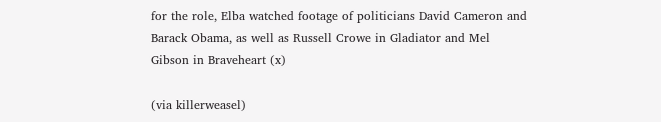for the role, Elba watched footage of politicians David Cameron and Barack Obama, as well as Russell Crowe in Gladiator and Mel Gibson in Braveheart (x)

(via killerweasel)